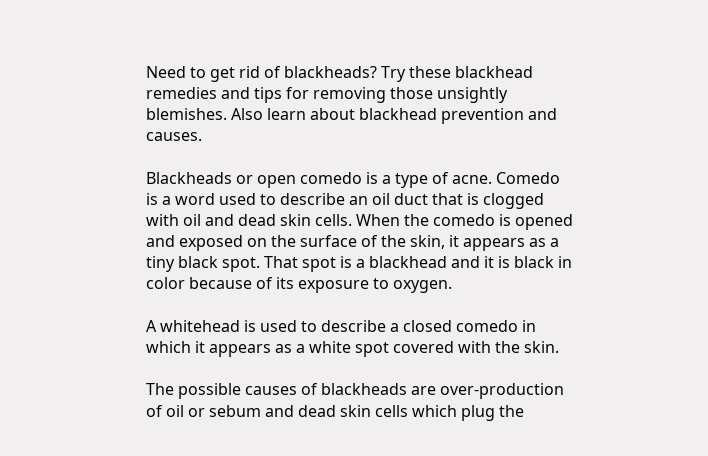Need to get rid of blackheads? Try these blackhead remedies and tips for removing those unsightly blemishes. Also learn about blackhead prevention and causes.

Blackheads or open comedo is a type of acne. Comedo is a word used to describe an oil duct that is clogged with oil and dead skin cells. When the comedo is opened and exposed on the surface of the skin, it appears as a tiny black spot. That spot is a blackhead and it is black in color because of its exposure to oxygen.

A whitehead is used to describe a closed comedo in which it appears as a white spot covered with the skin.

The possible causes of blackheads are over-production of oil or sebum and dead skin cells which plug the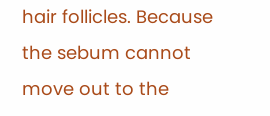hair follicles. Because the sebum cannot move out to the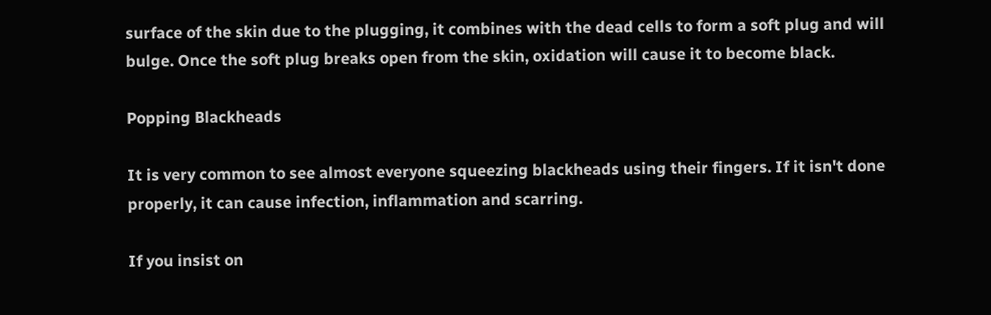surface of the skin due to the plugging, it combines with the dead cells to form a soft plug and will bulge. Once the soft plug breaks open from the skin, oxidation will cause it to become black.

Popping Blackheads

It is very common to see almost everyone squeezing blackheads using their fingers. If it isn't done properly, it can cause infection, inflammation and scarring.

If you insist on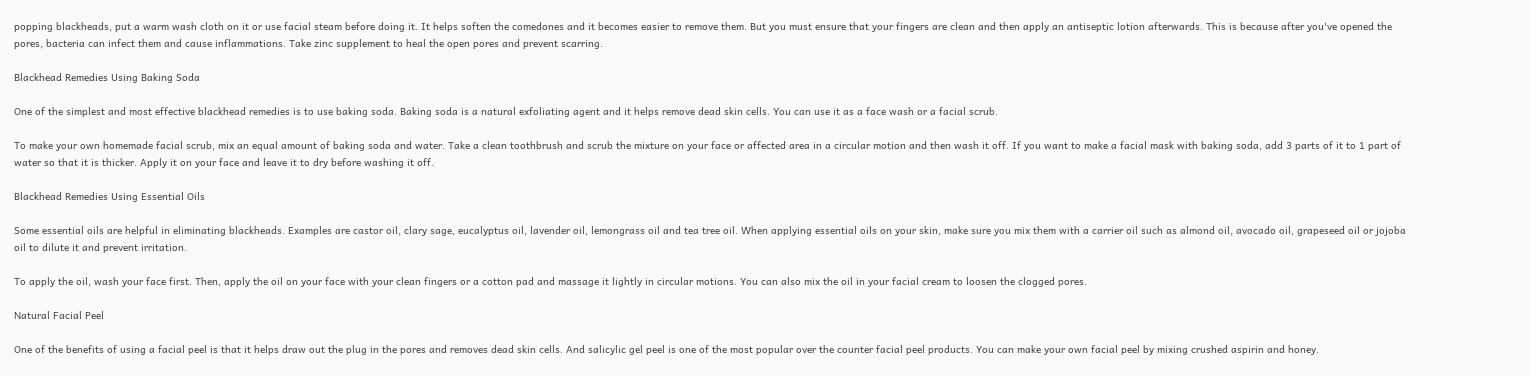popping blackheads, put a warm wash cloth on it or use facial steam before doing it. It helps soften the comedones and it becomes easier to remove them. But you must ensure that your fingers are clean and then apply an antiseptic lotion afterwards. This is because after you've opened the pores, bacteria can infect them and cause inflammations. Take zinc supplement to heal the open pores and prevent scarring.

Blackhead Remedies Using Baking Soda

One of the simplest and most effective blackhead remedies is to use baking soda. Baking soda is a natural exfoliating agent and it helps remove dead skin cells. You can use it as a face wash or a facial scrub.

To make your own homemade facial scrub, mix an equal amount of baking soda and water. Take a clean toothbrush and scrub the mixture on your face or affected area in a circular motion and then wash it off. If you want to make a facial mask with baking soda, add 3 parts of it to 1 part of water so that it is thicker. Apply it on your face and leave it to dry before washing it off.

Blackhead Remedies Using Essential Oils

Some essential oils are helpful in eliminating blackheads. Examples are castor oil, clary sage, eucalyptus oil, lavender oil, lemongrass oil and tea tree oil. When applying essential oils on your skin, make sure you mix them with a carrier oil such as almond oil, avocado oil, grapeseed oil or jojoba oil to dilute it and prevent irritation.

To apply the oil, wash your face first. Then, apply the oil on your face with your clean fingers or a cotton pad and massage it lightly in circular motions. You can also mix the oil in your facial cream to loosen the clogged pores.

Natural Facial Peel

One of the benefits of using a facial peel is that it helps draw out the plug in the pores and removes dead skin cells. And salicylic gel peel is one of the most popular over the counter facial peel products. You can make your own facial peel by mixing crushed aspirin and honey.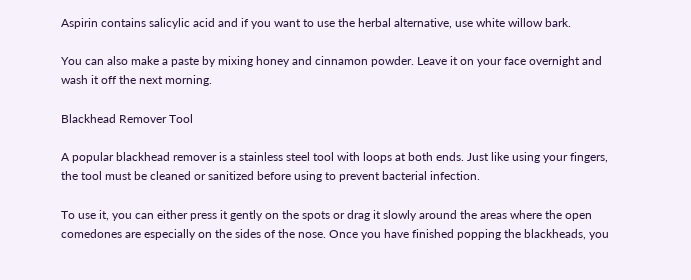Aspirin contains salicylic acid and if you want to use the herbal alternative, use white willow bark.

You can also make a paste by mixing honey and cinnamon powder. Leave it on your face overnight and wash it off the next morning.

Blackhead Remover Tool

A popular blackhead remover is a stainless steel tool with loops at both ends. Just like using your fingers, the tool must be cleaned or sanitized before using to prevent bacterial infection.

To use it, you can either press it gently on the spots or drag it slowly around the areas where the open comedones are especially on the sides of the nose. Once you have finished popping the blackheads, you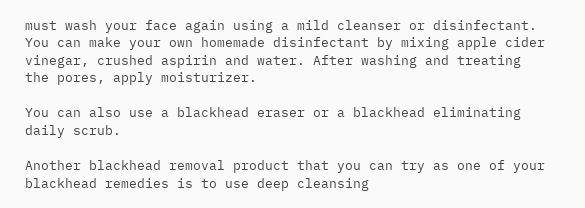must wash your face again using a mild cleanser or disinfectant. You can make your own homemade disinfectant by mixing apple cider vinegar, crushed aspirin and water. After washing and treating the pores, apply moisturizer.

You can also use a blackhead eraser or a blackhead eliminating daily scrub.

Another blackhead removal product that you can try as one of your blackhead remedies is to use deep cleansing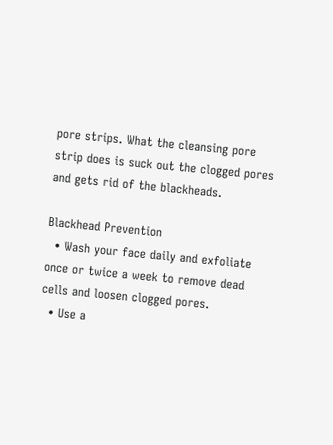pore strips. What the cleansing pore strip does is suck out the clogged pores and gets rid of the blackheads.

Blackhead Prevention
  • Wash your face daily and exfoliate once or twice a week to remove dead cells and loosen clogged pores.
  • Use a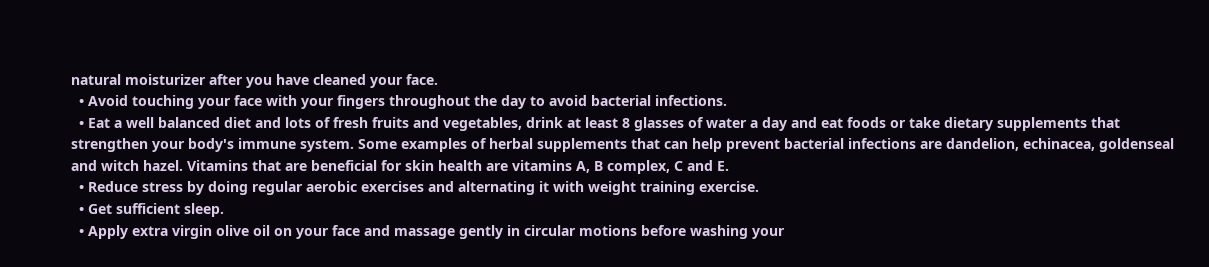natural moisturizer after you have cleaned your face.
  • Avoid touching your face with your fingers throughout the day to avoid bacterial infections.
  • Eat a well balanced diet and lots of fresh fruits and vegetables, drink at least 8 glasses of water a day and eat foods or take dietary supplements that strengthen your body's immune system. Some examples of herbal supplements that can help prevent bacterial infections are dandelion, echinacea, goldenseal and witch hazel. Vitamins that are beneficial for skin health are vitamins A, B complex, C and E.
  • Reduce stress by doing regular aerobic exercises and alternating it with weight training exercise.
  • Get sufficient sleep.
  • Apply extra virgin olive oil on your face and massage gently in circular motions before washing your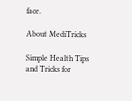face.

About MediTricks

Simple Health Tips and Tricks for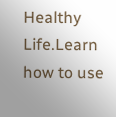Healthy Life.Learn how to use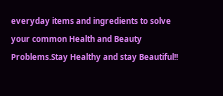everyday items and ingredients to solve your common Health and Beauty Problems.Stay Healthy and stay Beautiful!!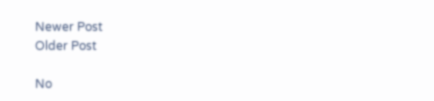Newer Post
Older Post

No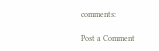comments:

Post a Comment